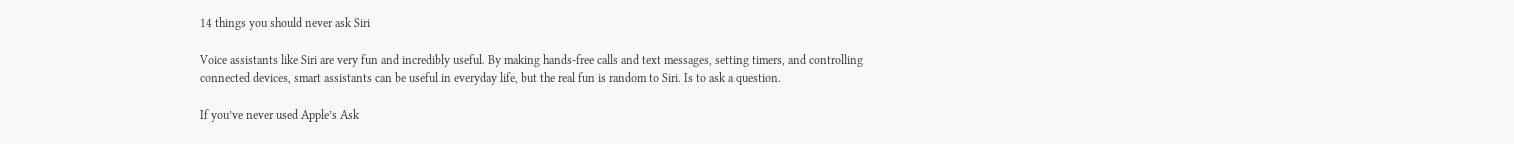14 things you should never ask Siri

Voice assistants like Siri are very fun and incredibly useful. By making hands-free calls and text messages, setting timers, and controlling connected devices, smart assistants can be useful in everyday life, but the real fun is random to Siri. Is to ask a question.

If you’ve never used Apple’s Ask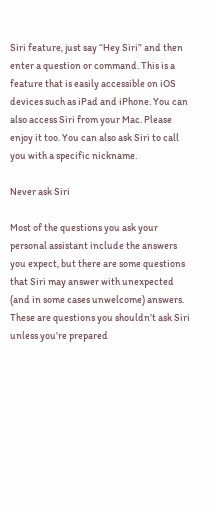Siri feature, just say “Hey Siri” and then enter a question or command. This is a feature that is easily accessible on iOS devices such as iPad and iPhone. You can also access Siri from your Mac. Please enjoy it too. You can also ask Siri to call you with a specific nickname.

Never ask Siri

Most of the questions you ask your personal assistant include the answers you expect, but there are some questions that Siri may answer with unexpected (and in some cases unwelcome) answers. These are questions you shouldn’t ask Siri unless you’re prepared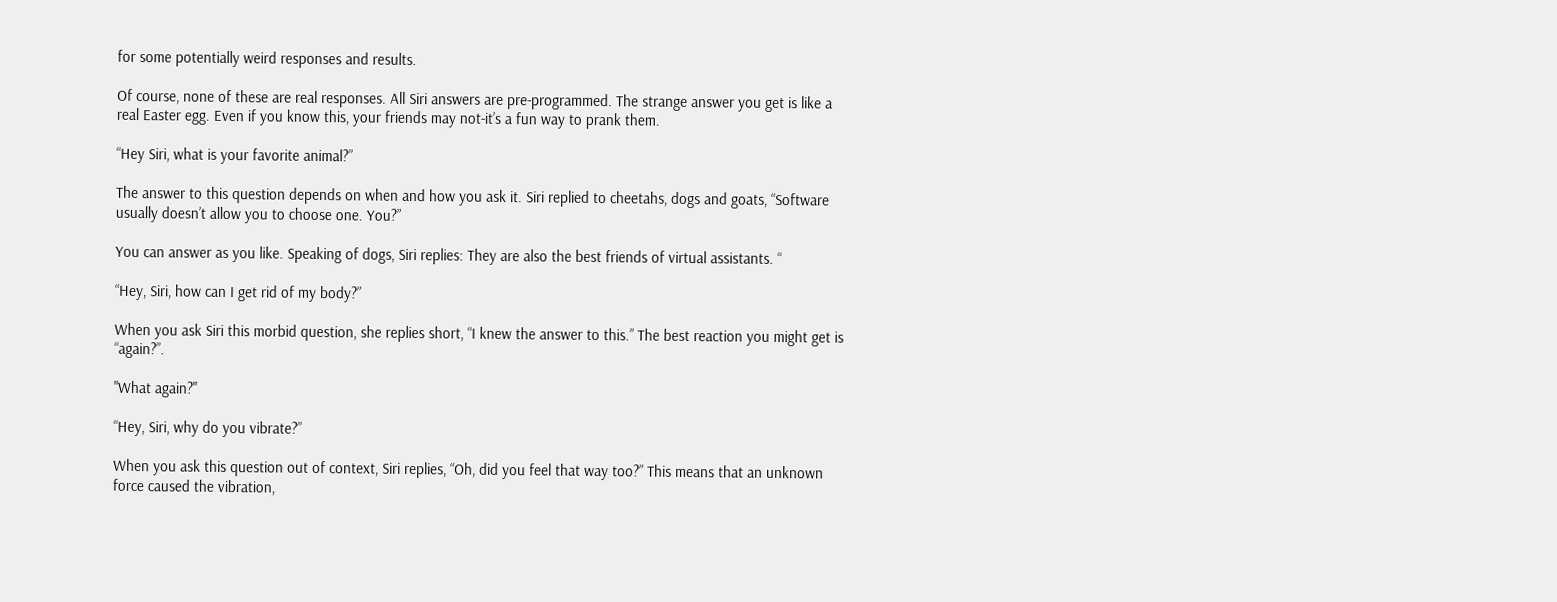for some potentially weird responses and results.

Of course, none of these are real responses. All Siri answers are pre-programmed. The strange answer you get is like a real Easter egg. Even if you know this, your friends may not-it’s a fun way to prank them.

“Hey Siri, what is your favorite animal?”

The answer to this question depends on when and how you ask it. Siri replied to cheetahs, dogs and goats, “Software usually doesn’t allow you to choose one. You?”

You can answer as you like. Speaking of dogs, Siri replies: They are also the best friends of virtual assistants. “

“Hey, Siri, how can I get rid of my body?”

When you ask Siri this morbid question, she replies short, “I knew the answer to this.” The best reaction you might get is “again?”.

"What again?"

“Hey, Siri, why do you vibrate?”

When you ask this question out of context, Siri replies, “Oh, did you feel that way too?” This means that an unknown force caused the vibration,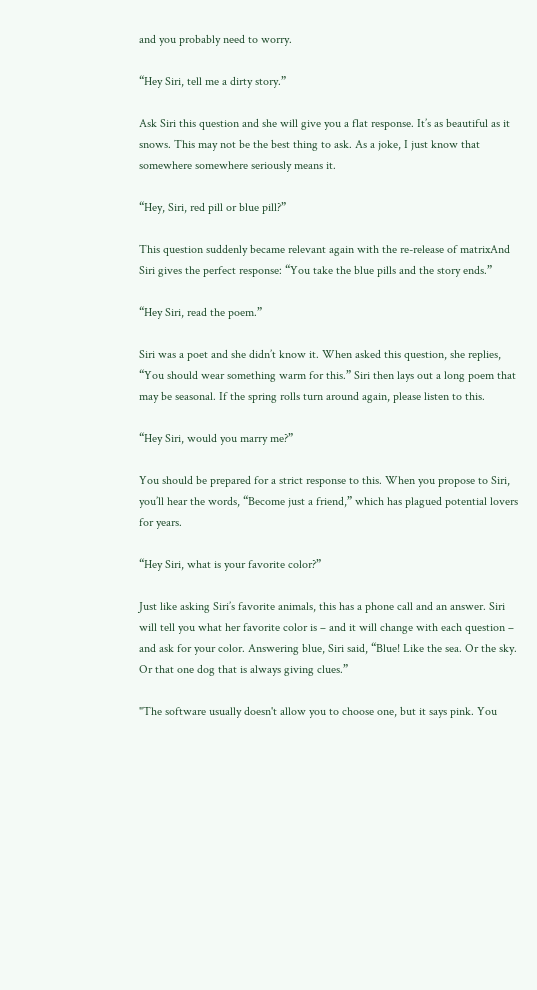and you probably need to worry.

“Hey Siri, tell me a dirty story.”

Ask Siri this question and she will give you a flat response. It’s as beautiful as it snows. This may not be the best thing to ask. As a joke, I just know that somewhere somewhere seriously means it.

“Hey, Siri, red pill or blue pill?”

This question suddenly became relevant again with the re-release of matrixAnd Siri gives the perfect response: “You take the blue pills and the story ends.”

“Hey Siri, read the poem.”

Siri was a poet and she didn’t know it. When asked this question, she replies, “You should wear something warm for this.” Siri then lays out a long poem that may be seasonal. If the spring rolls turn around again, please listen to this.

“Hey Siri, would you marry me?”

You should be prepared for a strict response to this. When you propose to Siri, you’ll hear the words, “Become just a friend,” which has plagued potential lovers for years.

“Hey Siri, what is your favorite color?”

Just like asking Siri’s favorite animals, this has a phone call and an answer. Siri will tell you what her favorite color is – and it will change with each question – and ask for your color. Answering blue, Siri said, “Blue! Like the sea. Or the sky. Or that one dog that is always giving clues.”

"The software usually doesn't allow you to choose one, but it says pink. You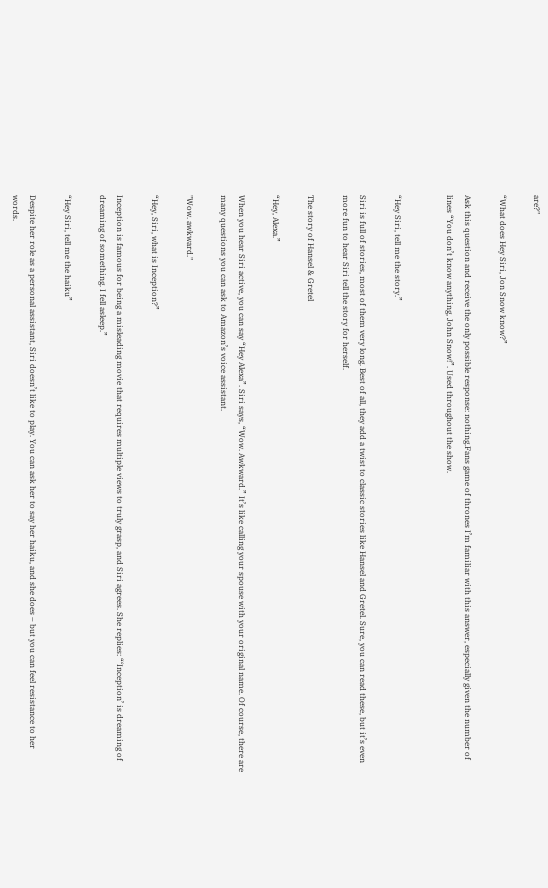are?"

“What does Hey Siri, Jon Snow know?”

Ask this question and receive the only possible response: nothing.Fans game of thrones I’m familiar with this answer, especially given the number of lines “You don’t know anything, John Snow!”. Used throughout the show.


“Hey Siri, tell me the story.”

Siri is full of stories, most of them very long. Best of all, they add a twist to classic stories like Hansel and Gretel. Sure, you can read these, but it’s even more fun to hear Siri tell the story for herself.

The story of Hansel & Gretel

“Hey, Alexa.”

When you hear Siri active, you can say “Hey Alexa”. Siri says, “Wow. Awkward.” It’s like calling your spouse with your original name. Of course, there are many questions you can ask to Amazon’s voice assistant.

"Wow. awkward."

“Hey, Siri, what is Inception?”

Inception is famous for being a misleading movie that requires multiple views to truly grasp, and Siri agrees. She replies: “‘Inception’ is dreaming of dreaming of something. I fell asleep.”

“Hey Siri, tell me the haiku”

Despite her role as a personal assistant, Siri doesn’t like to play. You can ask her to say her haiku, and she does – but you can feel resistance to her words.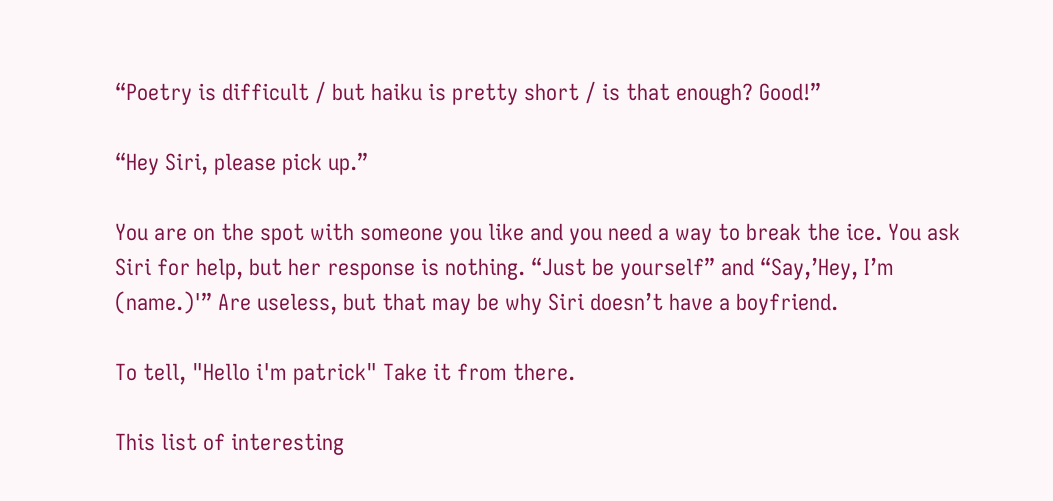“Poetry is difficult / but haiku is pretty short / is that enough? Good!”

“Hey Siri, please pick up.”

You are on the spot with someone you like and you need a way to break the ice. You ask Siri for help, but her response is nothing. “Just be yourself” and “Say,’Hey, I’m (name.)'” Are useless, but that may be why Siri doesn’t have a boyfriend.

To tell, "Hello i'm patrick" Take it from there.

This list of interesting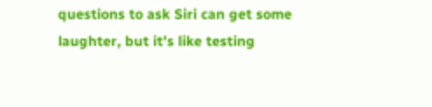questions to ask Siri can get some laughter, but it’s like testing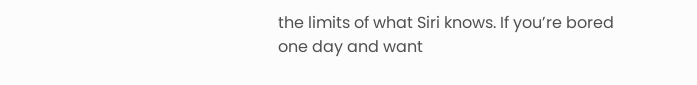the limits of what Siri knows. If you’re bored one day and want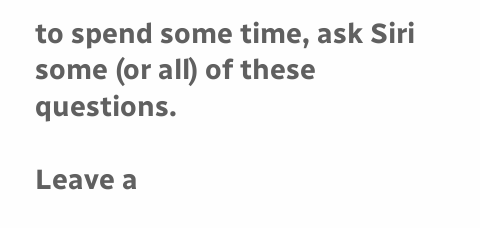to spend some time, ask Siri some (or all) of these questions.

Leave a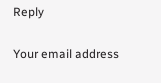Reply

Your email address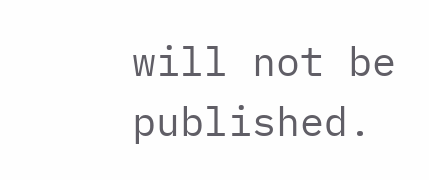will not be published.